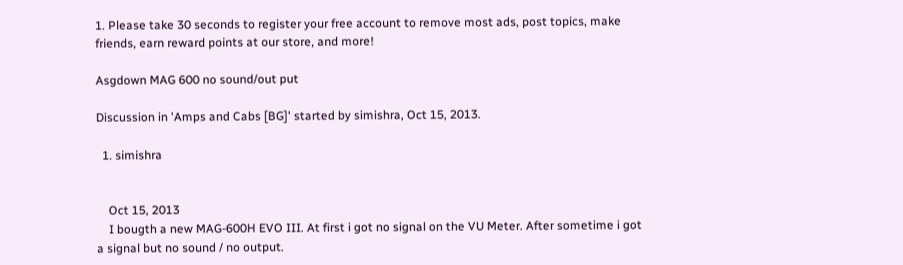1. Please take 30 seconds to register your free account to remove most ads, post topics, make friends, earn reward points at our store, and more!

Asgdown MAG 600 no sound/out put

Discussion in 'Amps and Cabs [BG]' started by simishra, Oct 15, 2013.

  1. simishra


    Oct 15, 2013
    I bougth a new MAG-600H EVO III. At first i got no signal on the VU Meter. After sometime i got a signal but no sound / no output.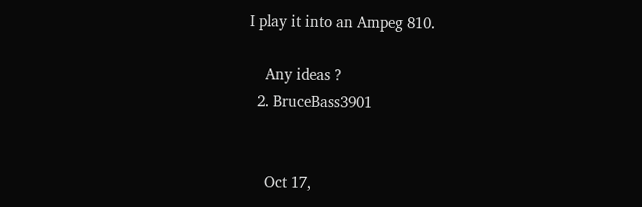I play it into an Ampeg 810.

    Any ideas ?
  2. BruceBass3901


    Oct 17,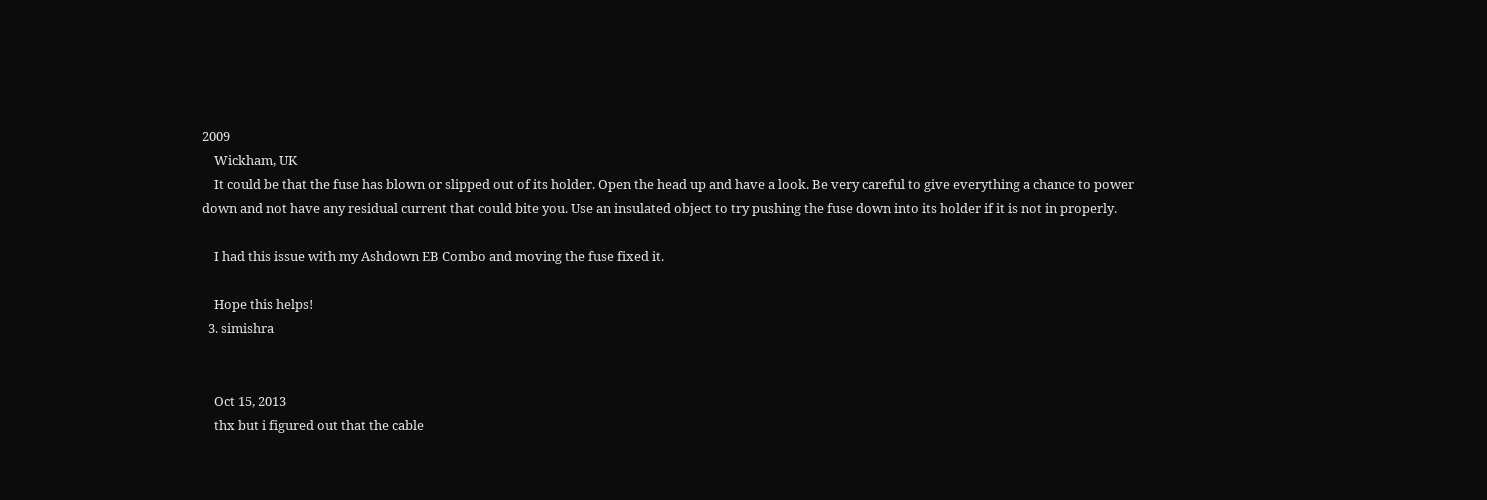2009
    Wickham, UK
    It could be that the fuse has blown or slipped out of its holder. Open the head up and have a look. Be very careful to give everything a chance to power down and not have any residual current that could bite you. Use an insulated object to try pushing the fuse down into its holder if it is not in properly.

    I had this issue with my Ashdown EB Combo and moving the fuse fixed it.

    Hope this helps!
  3. simishra


    Oct 15, 2013
    thx but i figured out that the cable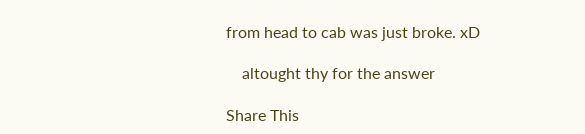from head to cab was just broke. xD

    altought thy for the answer

Share This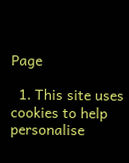Page

  1. This site uses cookies to help personalise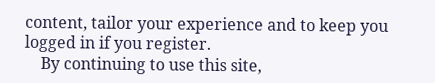content, tailor your experience and to keep you logged in if you register.
    By continuing to use this site,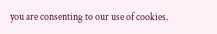you are consenting to our use of cookies.